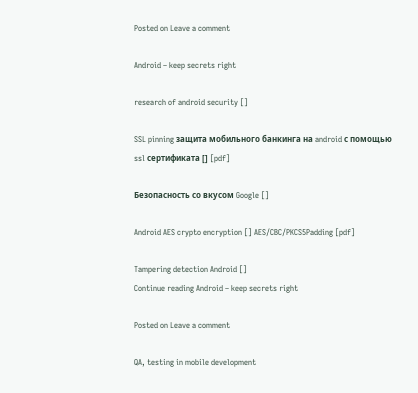Posted on Leave a comment

Android – keep secrets right

research of android security []

SSL pinning защита мобильного банкинга на android с помощью ssl сертификата [] [pdf]

Безопасность со вкусом Google []

Android AES crypto encryption [] AES/CBC/PKCS5Padding [pdf]

Tampering detection Android []
Continue reading Android – keep secrets right

Posted on Leave a comment

QA, testing in mobile development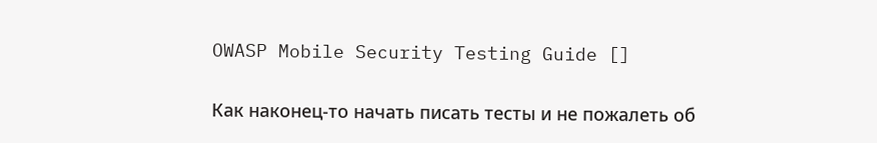OWASP Mobile Security Testing Guide []

Как наконец-то начать писать тесты и не пожалеть об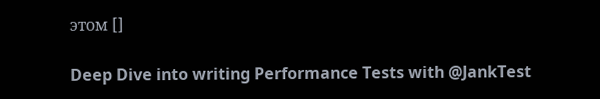этом []

Deep Dive into writing Performance Tests with @JankTest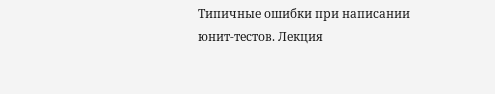Типичные ошибки при написании юнит-тестов. Лекция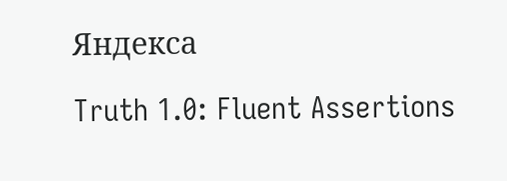Яндекса

Truth 1.0: Fluent Assertions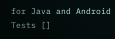for Java and Android Tests []